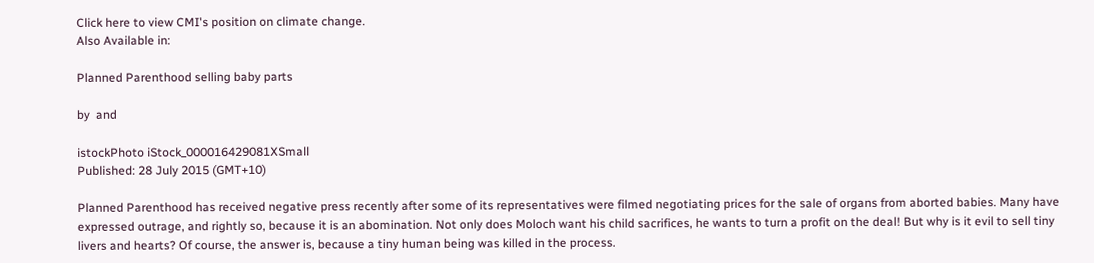Click here to view CMI's position on climate change.
Also Available in:

Planned Parenthood selling baby parts

by  and

istockPhoto iStock_000016429081XSmall
Published: 28 July 2015 (GMT+10)

Planned Parenthood has received negative press recently after some of its representatives were filmed negotiating prices for the sale of organs from aborted babies. Many have expressed outrage, and rightly so, because it is an abomination. Not only does Moloch want his child sacrifices, he wants to turn a profit on the deal! But why is it evil to sell tiny livers and hearts? Of course, the answer is, because a tiny human being was killed in the process.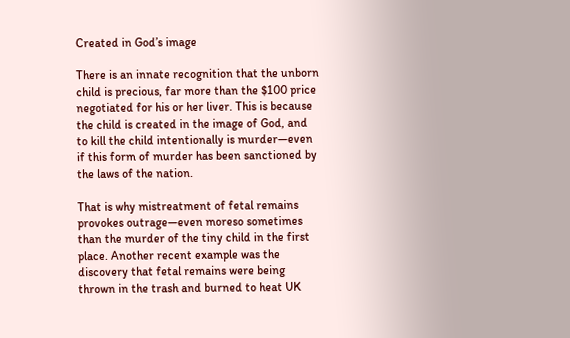Created in God’s image

There is an innate recognition that the unborn child is precious, far more than the $100 price negotiated for his or her liver. This is because the child is created in the image of God, and to kill the child intentionally is murder—even if this form of murder has been sanctioned by the laws of the nation.

That is why mistreatment of fetal remains provokes outrage—even moreso sometimes than the murder of the tiny child in the first place. Another recent example was the discovery that fetal remains were being thrown in the trash and burned to heat UK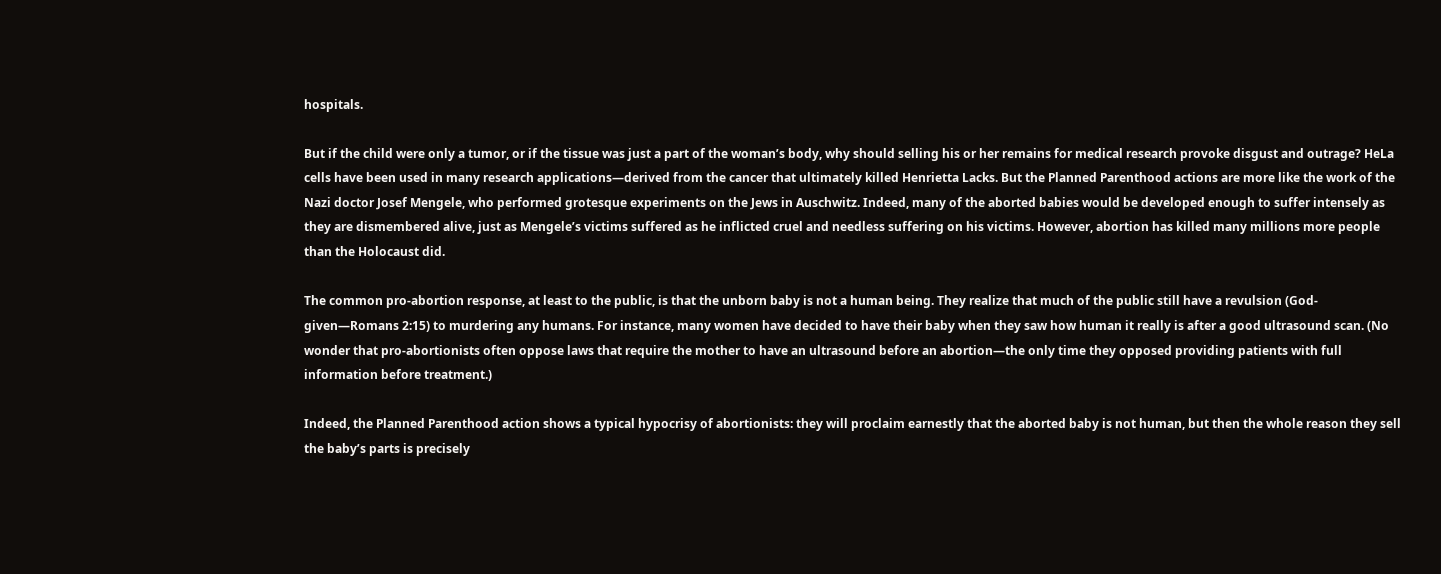hospitals.

But if the child were only a tumor, or if the tissue was just a part of the woman’s body, why should selling his or her remains for medical research provoke disgust and outrage? HeLa cells have been used in many research applications—derived from the cancer that ultimately killed Henrietta Lacks. But the Planned Parenthood actions are more like the work of the Nazi doctor Josef Mengele, who performed grotesque experiments on the Jews in Auschwitz. Indeed, many of the aborted babies would be developed enough to suffer intensely as they are dismembered alive, just as Mengele’s victims suffered as he inflicted cruel and needless suffering on his victims. However, abortion has killed many millions more people than the Holocaust did.

The common pro-abortion response, at least to the public, is that the unborn baby is not a human being. They realize that much of the public still have a revulsion (God-given—Romans 2:15) to murdering any humans. For instance, many women have decided to have their baby when they saw how human it really is after a good ultrasound scan. (No wonder that pro-abortionists often oppose laws that require the mother to have an ultrasound before an abortion—the only time they opposed providing patients with full information before treatment.)

Indeed, the Planned Parenthood action shows a typical hypocrisy of abortionists: they will proclaim earnestly that the aborted baby is not human, but then the whole reason they sell the baby’s parts is precisely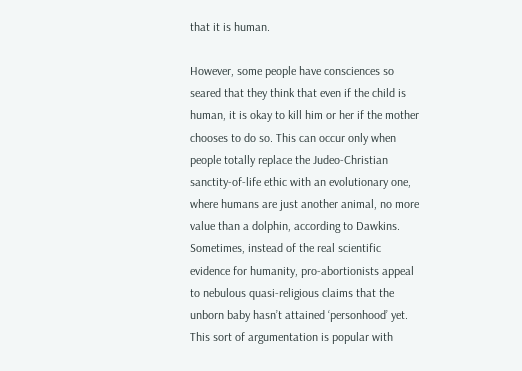that it is human.

However, some people have consciences so seared that they think that even if the child is human, it is okay to kill him or her if the mother chooses to do so. This can occur only when people totally replace the Judeo-Christian sanctity-of-life ethic with an evolutionary one, where humans are just another animal, no more value than a dolphin, according to Dawkins. Sometimes, instead of the real scientific evidence for humanity, pro-abortionists appeal to nebulous quasi-religious claims that the unborn baby hasn’t attained ‘personhood’ yet. This sort of argumentation is popular with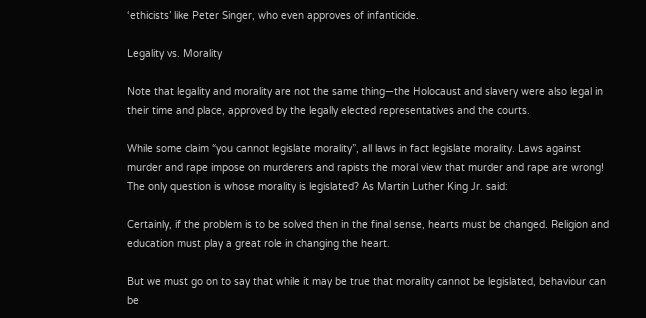‘ethicists’ like Peter Singer, who even approves of infanticide.

Legality vs. Morality

Note that legality and morality are not the same thing—the Holocaust and slavery were also legal in their time and place, approved by the legally elected representatives and the courts.

While some claim “you cannot legislate morality”, all laws in fact legislate morality. Laws against murder and rape impose on murderers and rapists the moral view that murder and rape are wrong! The only question is whose morality is legislated? As Martin Luther King Jr. said:

Certainly, if the problem is to be solved then in the final sense, hearts must be changed. Religion and education must play a great role in changing the heart.

But we must go on to say that while it may be true that morality cannot be legislated, behaviour can be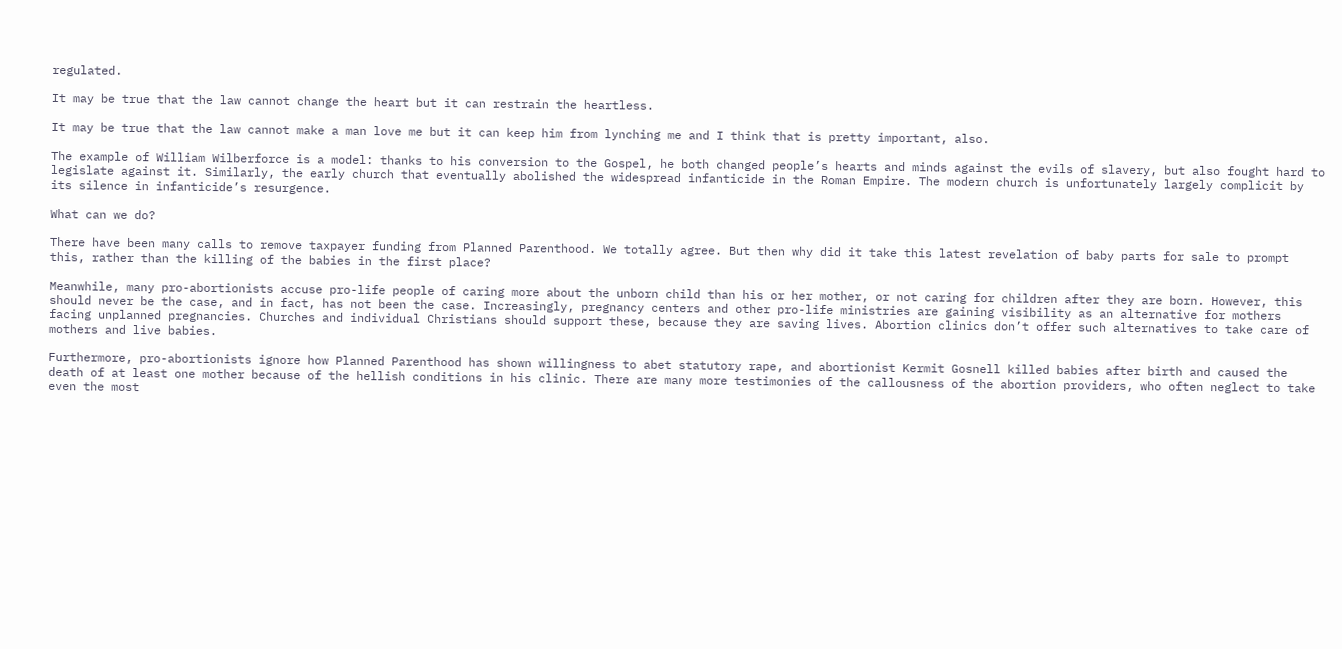regulated.

It may be true that the law cannot change the heart but it can restrain the heartless.

It may be true that the law cannot make a man love me but it can keep him from lynching me and I think that is pretty important, also.

The example of William Wilberforce is a model: thanks to his conversion to the Gospel, he both changed people’s hearts and minds against the evils of slavery, but also fought hard to legislate against it. Similarly, the early church that eventually abolished the widespread infanticide in the Roman Empire. The modern church is unfortunately largely complicit by its silence in infanticide’s resurgence.

What can we do?

There have been many calls to remove taxpayer funding from Planned Parenthood. We totally agree. But then why did it take this latest revelation of baby parts for sale to prompt this, rather than the killing of the babies in the first place?

Meanwhile, many pro-abortionists accuse pro-life people of caring more about the unborn child than his or her mother, or not caring for children after they are born. However, this should never be the case, and in fact, has not been the case. Increasingly, pregnancy centers and other pro-life ministries are gaining visibility as an alternative for mothers facing unplanned pregnancies. Churches and individual Christians should support these, because they are saving lives. Abortion clinics don’t offer such alternatives to take care of mothers and live babies.

Furthermore, pro-abortionists ignore how Planned Parenthood has shown willingness to abet statutory rape, and abortionist Kermit Gosnell killed babies after birth and caused the death of at least one mother because of the hellish conditions in his clinic. There are many more testimonies of the callousness of the abortion providers, who often neglect to take even the most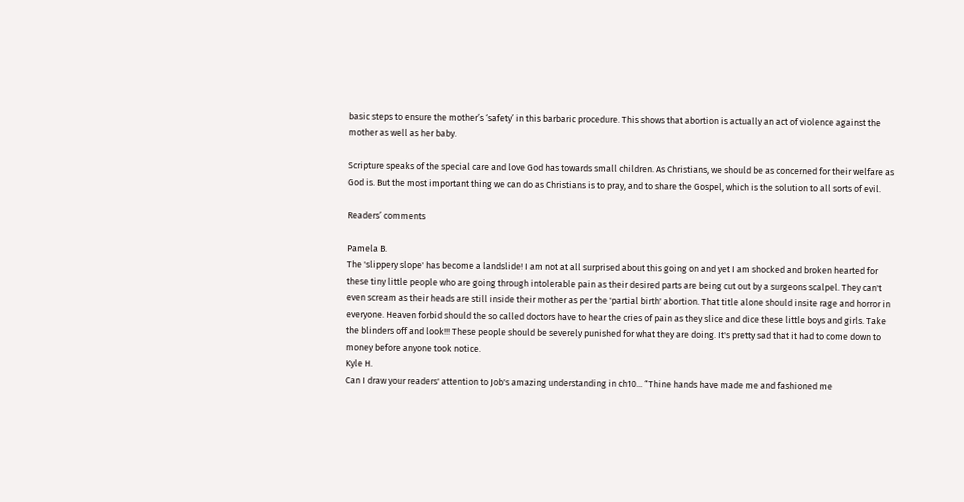basic steps to ensure the mother’s ‘safety’ in this barbaric procedure. This shows that abortion is actually an act of violence against the mother as well as her baby.

Scripture speaks of the special care and love God has towards small children. As Christians, we should be as concerned for their welfare as God is. But the most important thing we can do as Christians is to pray, and to share the Gospel, which is the solution to all sorts of evil.

Readers’ comments

Pamela B.
The 'slippery slope' has become a landslide! I am not at all surprised about this going on and yet I am shocked and broken hearted for these tiny little people who are going through intolerable pain as their desired parts are being cut out by a surgeons scalpel. They can't even scream as their heads are still inside their mother as per the 'partial birth' abortion. That title alone should insite rage and horror in everyone. Heaven forbid should the so called doctors have to hear the cries of pain as they slice and dice these little boys and girls. Take the blinders off and look!!! These people should be severely punished for what they are doing. It's pretty sad that it had to come down to money before anyone took notice.
Kyle H.
Can I draw your readers' attention to Job's amazing understanding in ch10... “Thine hands have made me and fashioned me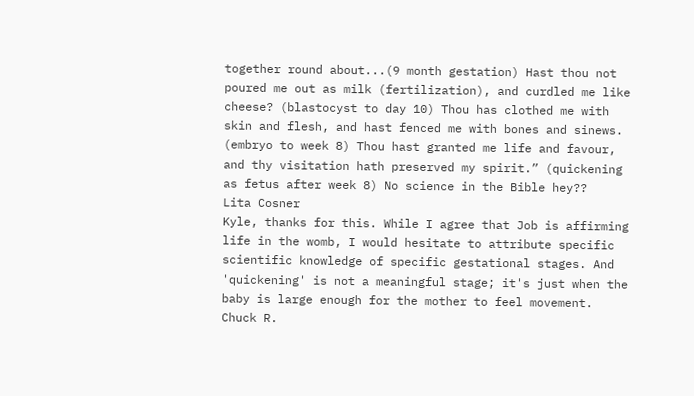together round about...(9 month gestation) Hast thou not poured me out as milk (fertilization), and curdled me like cheese? (blastocyst to day 10) Thou has clothed me with skin and flesh, and hast fenced me with bones and sinews. (embryo to week 8) Thou hast granted me life and favour, and thy visitation hath preserved my spirit.” (quickening as fetus after week 8) No science in the Bible hey??
Lita Cosner
Kyle, thanks for this. While I agree that Job is affirming life in the womb, I would hesitate to attribute specific scientific knowledge of specific gestational stages. And 'quickening' is not a meaningful stage; it's just when the baby is large enough for the mother to feel movement.
Chuck R.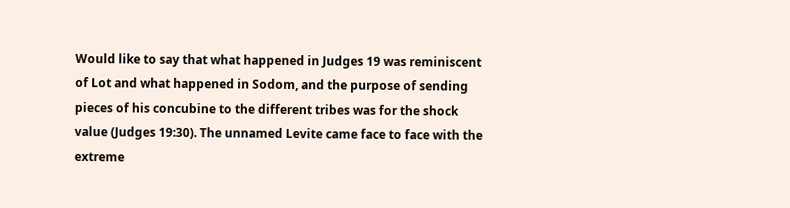Would like to say that what happened in Judges 19 was reminiscent of Lot and what happened in Sodom, and the purpose of sending pieces of his concubine to the different tribes was for the shock value (Judges 19:30). The unnamed Levite came face to face with the extreme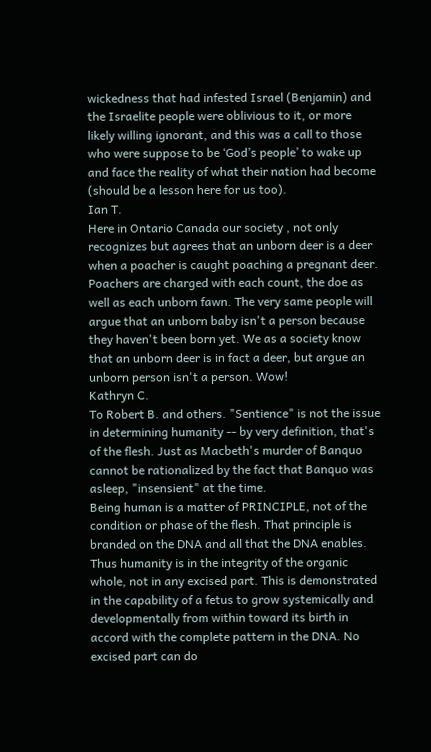wickedness that had infested Israel (Benjamin) and the Israelite people were oblivious to it, or more likely willing ignorant, and this was a call to those who were suppose to be ‘God’s people’ to wake up and face the reality of what their nation had become (should be a lesson here for us too).
Ian T.
Here in Ontario Canada our society , not only recognizes but agrees that an unborn deer is a deer when a poacher is caught poaching a pregnant deer. Poachers are charged with each count, the doe as well as each unborn fawn. The very same people will argue that an unborn baby isn't a person because they haven't been born yet. We as a society know that an unborn deer is in fact a deer, but argue an unborn person isn't a person. Wow!
Kathryn C.
To Robert B. and others. "Sentience" is not the issue in determining humanity -- by very definition, that's of the flesh. Just as Macbeth's murder of Banquo cannot be rationalized by the fact that Banquo was asleep, "insensient" at the time.
Being human is a matter of PRINCIPLE, not of the condition or phase of the flesh. That principle is branded on the DNA and all that the DNA enables.
Thus humanity is in the integrity of the organic whole, not in any excised part. This is demonstrated in the capability of a fetus to grow systemically and developmentally from within toward its birth in accord with the complete pattern in the DNA. No excised part can do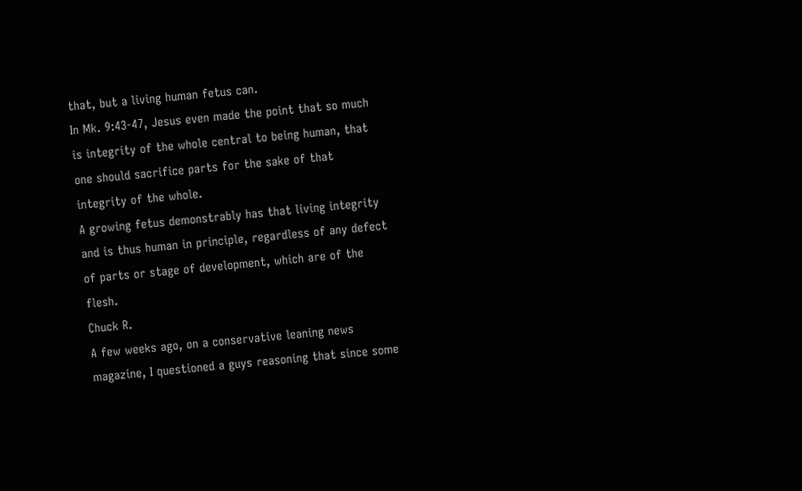that, but a living human fetus can.
In Mk. 9:43-47, Jesus even made the point that so much is integrity of the whole central to being human, that one should sacrifice parts for the sake of that integrity of the whole.
A growing fetus demonstrably has that living integrity and is thus human in principle, regardless of any defect of parts or stage of development, which are of the flesh.
Chuck R.
A few weeks ago, on a conservative leaning news magazine, I questioned a guys reasoning that since some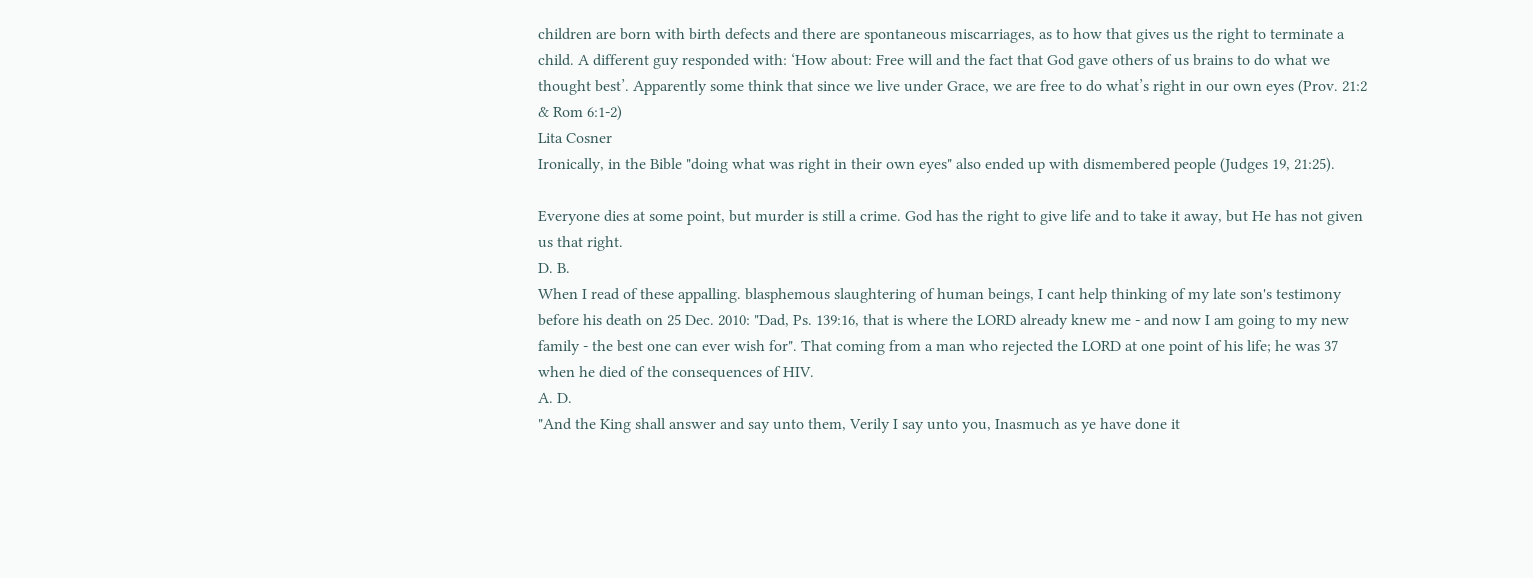children are born with birth defects and there are spontaneous miscarriages, as to how that gives us the right to terminate a child. A different guy responded with: ‘How about: Free will and the fact that God gave others of us brains to do what we thought best’. Apparently some think that since we live under Grace, we are free to do what’s right in our own eyes (Prov. 21:2 & Rom 6:1-2)
Lita Cosner
Ironically, in the Bible "doing what was right in their own eyes" also ended up with dismembered people (Judges 19, 21:25).

Everyone dies at some point, but murder is still a crime. God has the right to give life and to take it away, but He has not given us that right.
D. B.
When I read of these appalling. blasphemous slaughtering of human beings, I cant help thinking of my late son's testimony before his death on 25 Dec. 2010: "Dad, Ps. 139:16, that is where the LORD already knew me - and now I am going to my new family - the best one can ever wish for". That coming from a man who rejected the LORD at one point of his life; he was 37 when he died of the consequences of HIV.
A. D.
"And the King shall answer and say unto them, Verily I say unto you, Inasmuch as ye have done it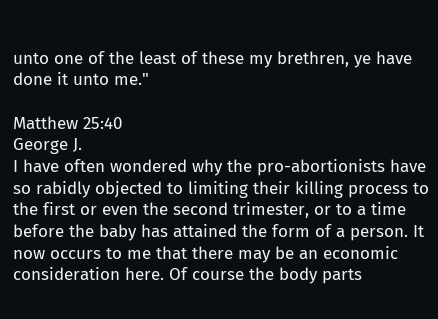unto one of the least of these my brethren, ye have done it unto me."

Matthew 25:40
George J.
I have often wondered why the pro-abortionists have so rabidly objected to limiting their killing process to the first or even the second trimester, or to a time before the baby has attained the form of a person. It now occurs to me that there may be an economic consideration here. Of course the body parts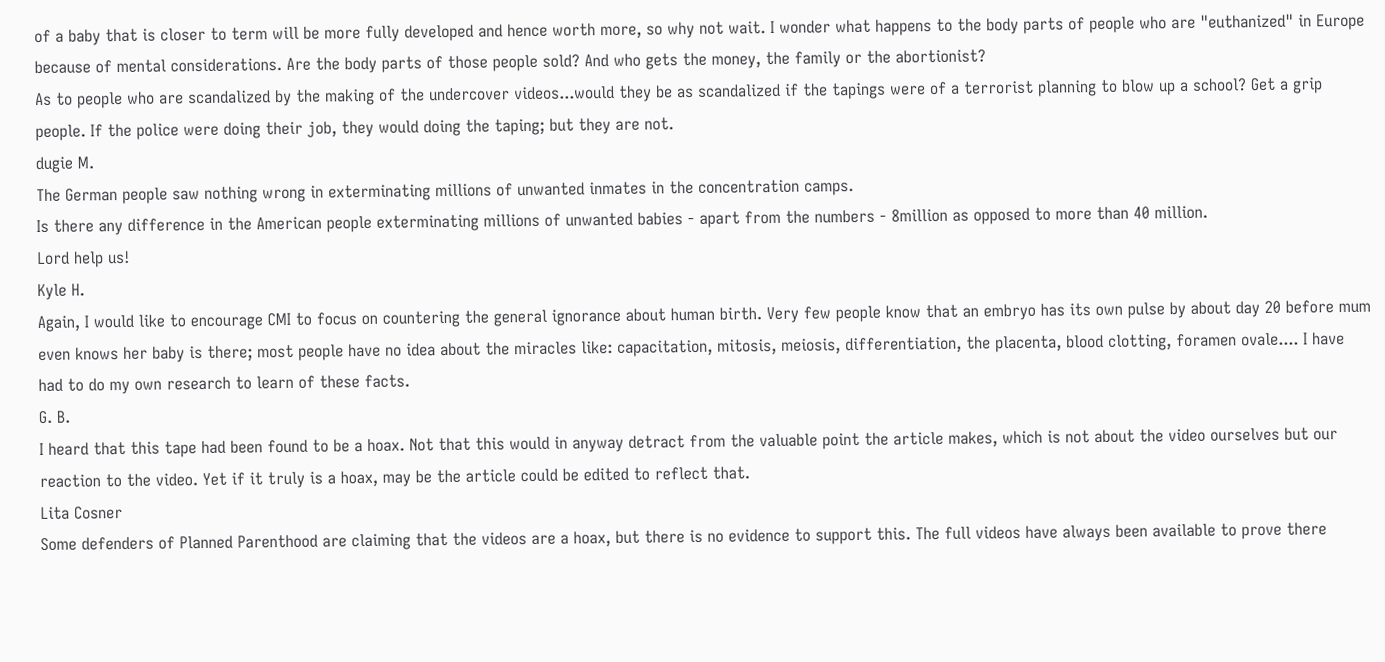of a baby that is closer to term will be more fully developed and hence worth more, so why not wait. I wonder what happens to the body parts of people who are "euthanized" in Europe because of mental considerations. Are the body parts of those people sold? And who gets the money, the family or the abortionist?
As to people who are scandalized by the making of the undercover videos...would they be as scandalized if the tapings were of a terrorist planning to blow up a school? Get a grip people. If the police were doing their job, they would doing the taping; but they are not.
dugie M.
The German people saw nothing wrong in exterminating millions of unwanted inmates in the concentration camps.
Is there any difference in the American people exterminating millions of unwanted babies - apart from the numbers - 8million as opposed to more than 40 million.
Lord help us!
Kyle H.
Again, I would like to encourage CMI to focus on countering the general ignorance about human birth. Very few people know that an embryo has its own pulse by about day 20 before mum even knows her baby is there; most people have no idea about the miracles like: capacitation, mitosis, meiosis, differentiation, the placenta, blood clotting, foramen ovale.... I have had to do my own research to learn of these facts.
G. B.
I heard that this tape had been found to be a hoax. Not that this would in anyway detract from the valuable point the article makes, which is not about the video ourselves but our reaction to the video. Yet if it truly is a hoax, may be the article could be edited to reflect that.
Lita Cosner
Some defenders of Planned Parenthood are claiming that the videos are a hoax, but there is no evidence to support this. The full videos have always been available to prove there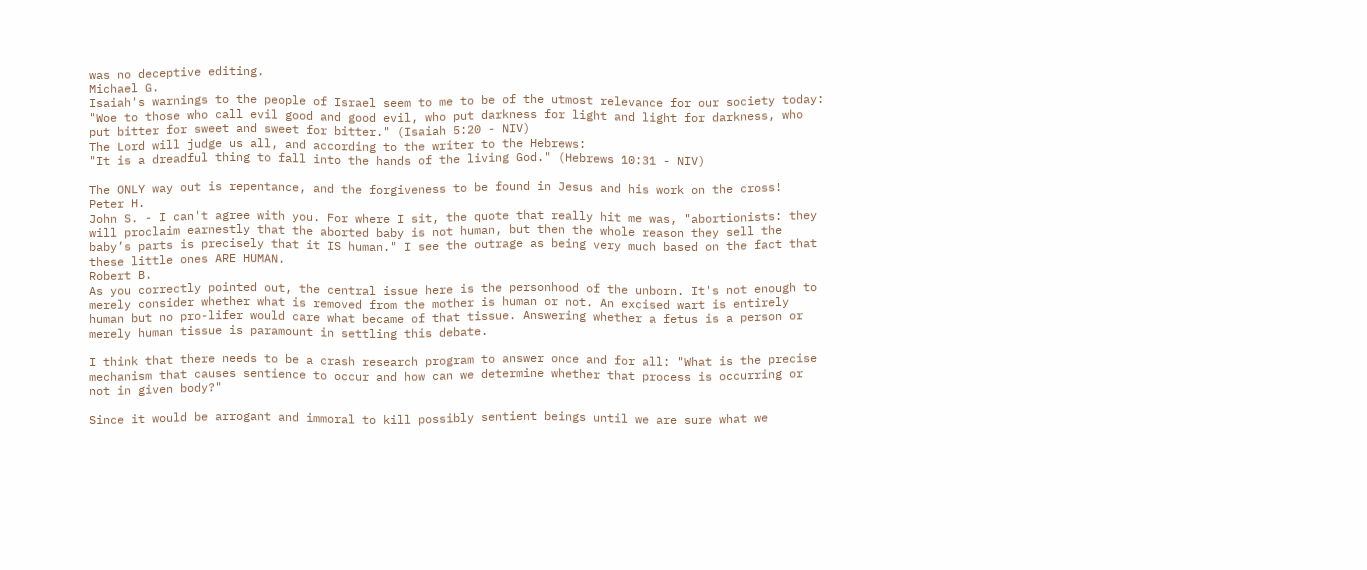was no deceptive editing.
Michael G.
Isaiah's warnings to the people of Israel seem to me to be of the utmost relevance for our society today: "Woe to those who call evil good and good evil, who put darkness for light and light for darkness, who put bitter for sweet and sweet for bitter." (Isaiah 5:20 - NIV)
The Lord will judge us all, and according to the writer to the Hebrews:
"It is a dreadful thing to fall into the hands of the living God." (Hebrews 10:31 - NIV)

The ONLY way out is repentance, and the forgiveness to be found in Jesus and his work on the cross!
Peter H.
John S. - I can't agree with you. For where I sit, the quote that really hit me was, "abortionists: they will proclaim earnestly that the aborted baby is not human, but then the whole reason they sell the baby’s parts is precisely that it IS human." I see the outrage as being very much based on the fact that these little ones ARE HUMAN.
Robert B.
As you correctly pointed out, the central issue here is the personhood of the unborn. It's not enough to merely consider whether what is removed from the mother is human or not. An excised wart is entirely human but no pro-lifer would care what became of that tissue. Answering whether a fetus is a person or merely human tissue is paramount in settling this debate.

I think that there needs to be a crash research program to answer once and for all: "What is the precise mechanism that causes sentience to occur and how can we determine whether that process is occurring or not in given body?"

Since it would be arrogant and immoral to kill possibly sentient beings until we are sure what we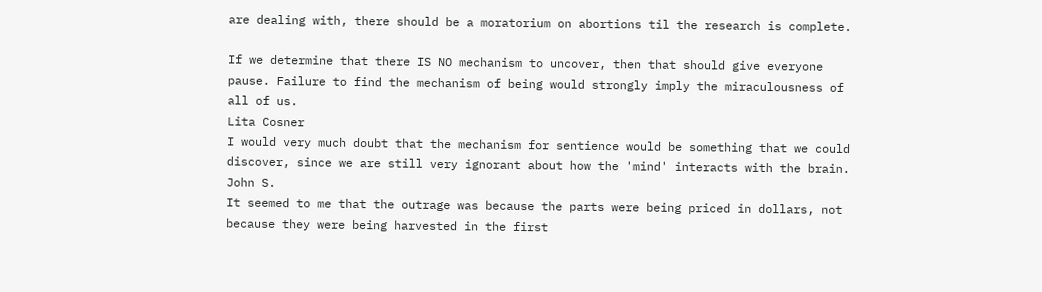are dealing with, there should be a moratorium on abortions til the research is complete.

If we determine that there IS NO mechanism to uncover, then that should give everyone pause. Failure to find the mechanism of being would strongly imply the miraculousness of all of us.
Lita Cosner
I would very much doubt that the mechanism for sentience would be something that we could discover, since we are still very ignorant about how the 'mind' interacts with the brain.
John S.
It seemed to me that the outrage was because the parts were being priced in dollars, not because they were being harvested in the first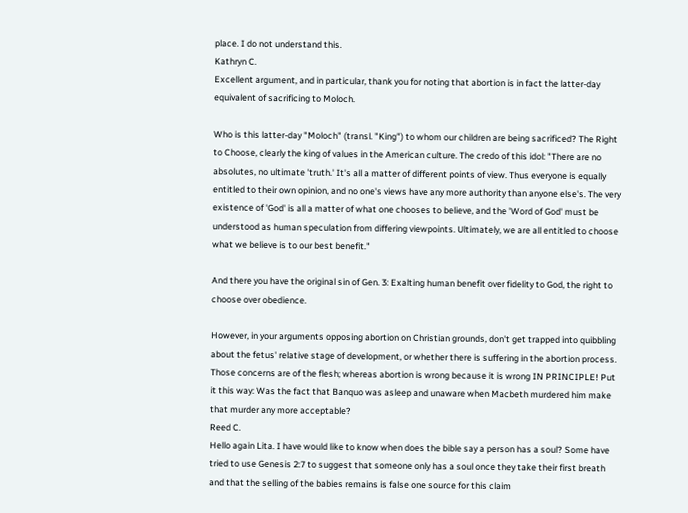place. I do not understand this.
Kathryn C.
Excellent argument, and in particular, thank you for noting that abortion is in fact the latter-day equivalent of sacrificing to Moloch.

Who is this latter-day "Moloch" (transl. "King") to whom our children are being sacrificed? The Right to Choose, clearly the king of values in the American culture. The credo of this idol: "There are no absolutes, no ultimate 'truth.' It's all a matter of different points of view. Thus everyone is equally entitled to their own opinion, and no one's views have any more authority than anyone else's. The very existence of 'God' is all a matter of what one chooses to believe, and the 'Word of God' must be understood as human speculation from differing viewpoints. Ultimately, we are all entitled to choose what we believe is to our best benefit."

And there you have the original sin of Gen. 3: Exalting human benefit over fidelity to God, the right to choose over obedience.

However, in your arguments opposing abortion on Christian grounds, don't get trapped into quibbling about the fetus' relative stage of development, or whether there is suffering in the abortion process. Those concerns are of the flesh; whereas abortion is wrong because it is wrong IN PRINCIPLE! Put it this way: Was the fact that Banquo was asleep and unaware when Macbeth murdered him make that murder any more acceptable?
Reed C.
Hello again Lita. I have would like to know when does the bible say a person has a soul? Some have tried to use Genesis 2:7 to suggest that someone only has a soul once they take their first breath and that the selling of the babies remains is false one source for this claim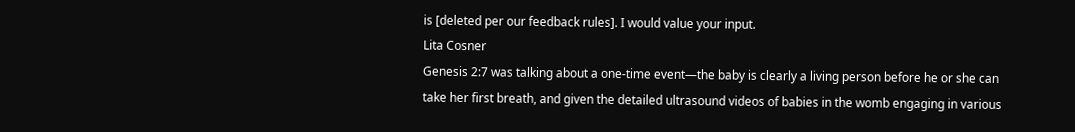is [deleted per our feedback rules]. I would value your input.
Lita Cosner
Genesis 2:7 was talking about a one-time event—the baby is clearly a living person before he or she can take her first breath, and given the detailed ultrasound videos of babies in the womb engaging in various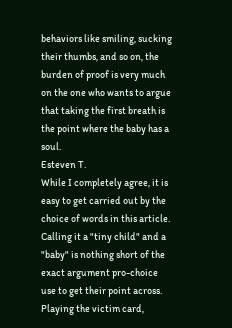behaviors like smiling, sucking their thumbs, and so on, the burden of proof is very much on the one who wants to argue that taking the first breath is the point where the baby has a soul.
Esteven T.
While I completely agree, it is easy to get carried out by the choice of words in this article. Calling it a "tiny child" and a "baby" is nothing short of the exact argument pro-choice use to get their point across. Playing the victim card,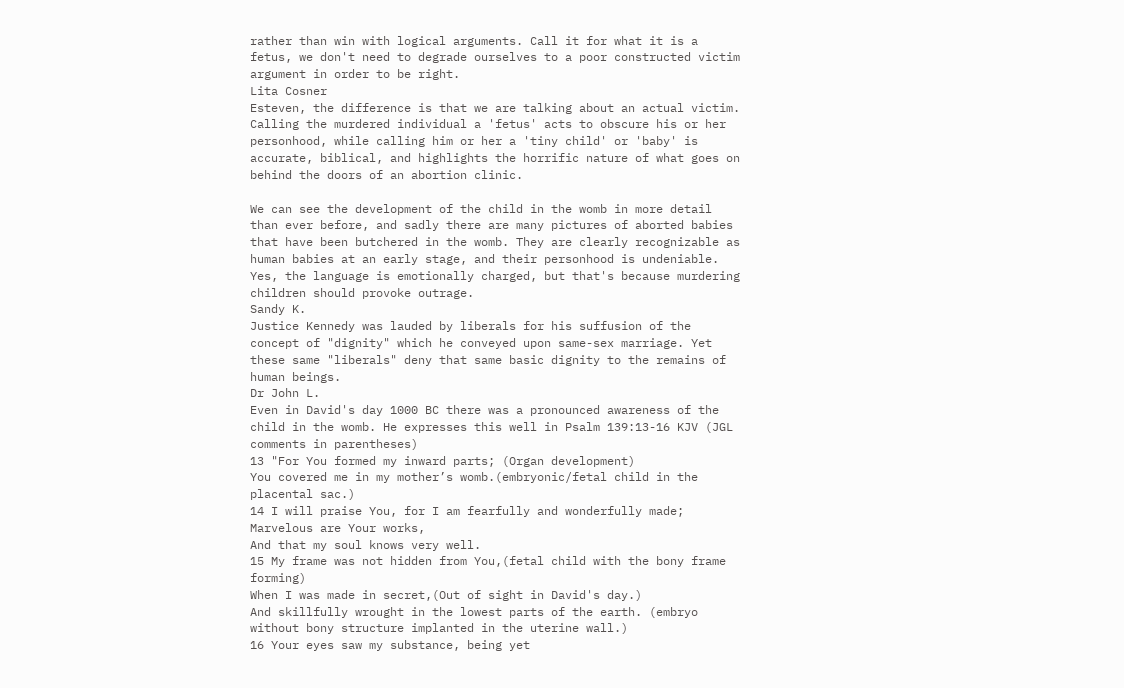rather than win with logical arguments. Call it for what it is a fetus, we don't need to degrade ourselves to a poor constructed victim argument in order to be right.
Lita Cosner
Esteven, the difference is that we are talking about an actual victim. Calling the murdered individual a 'fetus' acts to obscure his or her personhood, while calling him or her a 'tiny child' or 'baby' is accurate, biblical, and highlights the horrific nature of what goes on behind the doors of an abortion clinic.

We can see the development of the child in the womb in more detail than ever before, and sadly there are many pictures of aborted babies that have been butchered in the womb. They are clearly recognizable as human babies at an early stage, and their personhood is undeniable. Yes, the language is emotionally charged, but that's because murdering children should provoke outrage.
Sandy K.
Justice Kennedy was lauded by liberals for his suffusion of the concept of "dignity" which he conveyed upon same-sex marriage. Yet these same "liberals" deny that same basic dignity to the remains of human beings.
Dr John L.
Even in David's day 1000 BC there was a pronounced awareness of the child in the womb. He expresses this well in Psalm 139:13-16 KJV (JGL comments in parentheses)
13 "For You formed my inward parts; (Organ development)
You covered me in my mother’s womb.(embryonic/fetal child in the placental sac.)
14 I will praise You, for I am fearfully and wonderfully made;
Marvelous are Your works,
And that my soul knows very well.
15 My frame was not hidden from You,(fetal child with the bony frame forming)
When I was made in secret,(Out of sight in David's day.)
And skillfully wrought in the lowest parts of the earth. (embryo without bony structure implanted in the uterine wall.)
16 Your eyes saw my substance, being yet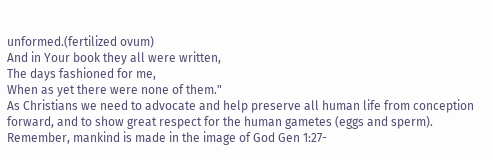unformed.(fertilized ovum)
And in Your book they all were written,
The days fashioned for me,
When as yet there were none of them."
As Christians we need to advocate and help preserve all human life from conception forward, and to show great respect for the human gametes (eggs and sperm). Remember, mankind is made in the image of God Gen 1:27-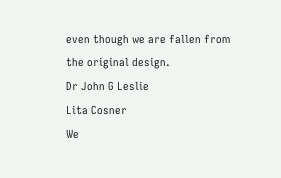even though we are fallen from the original design.
Dr John G Leslie
Lita Cosner
We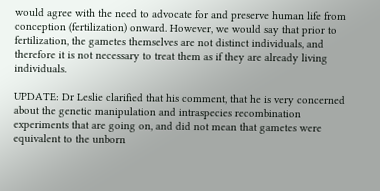would agree with the need to advocate for and preserve human life from conception (fertilization) onward. However, we would say that prior to fertilization, the gametes themselves are not distinct individuals, and therefore it is not necessary to treat them as if they are already living individuals.

UPDATE: Dr Leslie clarified that his comment, that he is very concerned about the genetic manipulation and intraspecies recombination experiments that are going on, and did not mean that gametes were equivalent to the unborn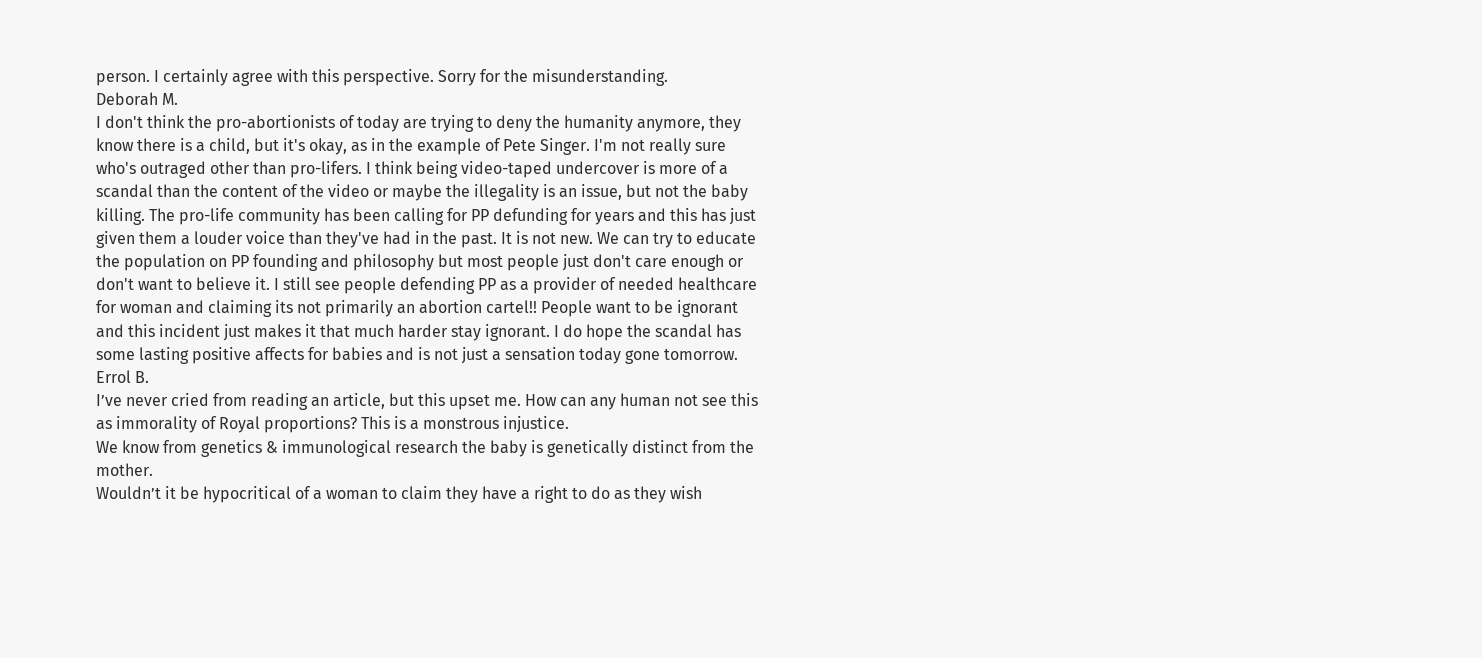person. I certainly agree with this perspective. Sorry for the misunderstanding.
Deborah M.
I don't think the pro-abortionists of today are trying to deny the humanity anymore, they know there is a child, but it's okay, as in the example of Pete Singer. I'm not really sure who's outraged other than pro-lifers. I think being video-taped undercover is more of a scandal than the content of the video or maybe the illegality is an issue, but not the baby killing. The pro-life community has been calling for PP defunding for years and this has just given them a louder voice than they've had in the past. It is not new. We can try to educate the population on PP founding and philosophy but most people just don't care enough or don't want to believe it. I still see people defending PP as a provider of needed healthcare for woman and claiming its not primarily an abortion cartel!! People want to be ignorant and this incident just makes it that much harder stay ignorant. I do hope the scandal has some lasting positive affects for babies and is not just a sensation today gone tomorrow.
Errol B.
I’ve never cried from reading an article, but this upset me. How can any human not see this as immorality of Royal proportions? This is a monstrous injustice.
We know from genetics & immunological research the baby is genetically distinct from the mother.
Wouldn’t it be hypocritical of a woman to claim they have a right to do as they wish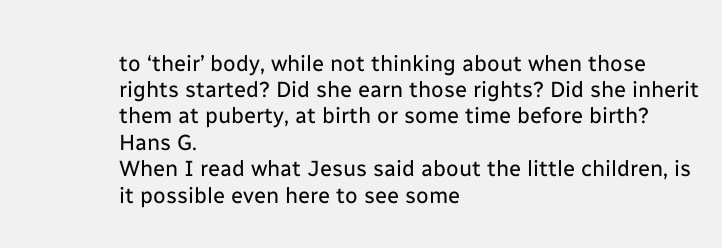to ‘their’ body, while not thinking about when those rights started? Did she earn those rights? Did she inherit them at puberty, at birth or some time before birth?
Hans G.
When I read what Jesus said about the little children, is it possible even here to see some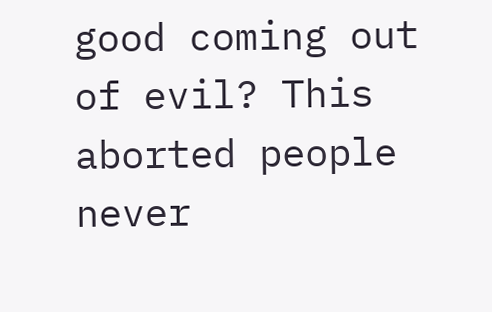good coming out of evil? This aborted people never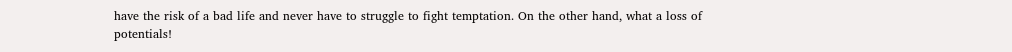have the risk of a bad life and never have to struggle to fight temptation. On the other hand, what a loss of potentials!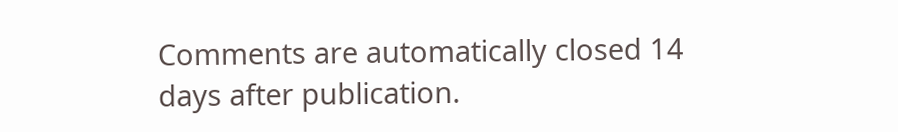Comments are automatically closed 14 days after publication.